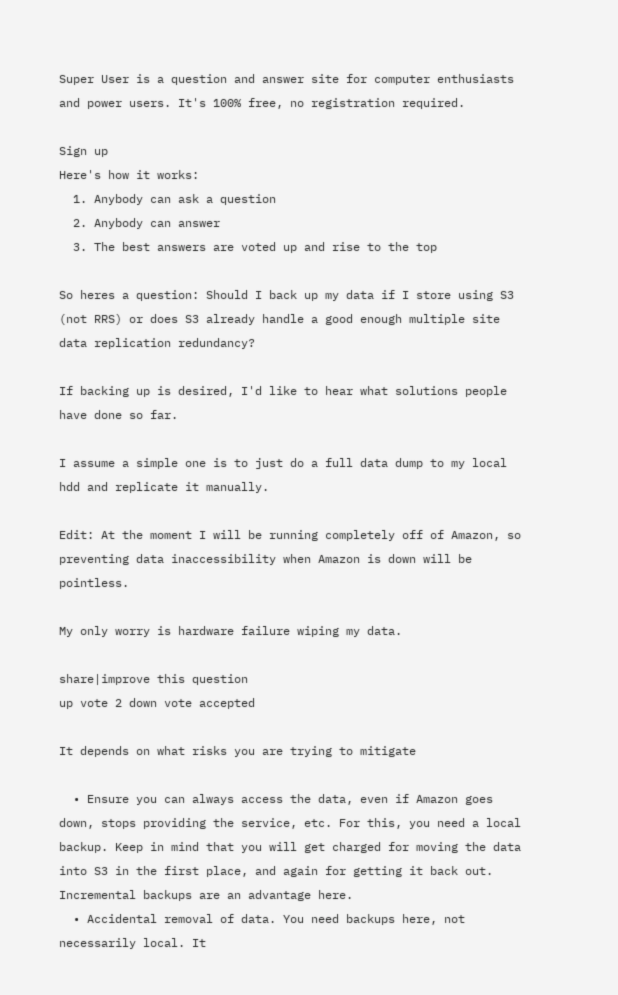Super User is a question and answer site for computer enthusiasts and power users. It's 100% free, no registration required.

Sign up
Here's how it works:
  1. Anybody can ask a question
  2. Anybody can answer
  3. The best answers are voted up and rise to the top

So heres a question: Should I back up my data if I store using S3 (not RRS) or does S3 already handle a good enough multiple site data replication redundancy?

If backing up is desired, I'd like to hear what solutions people have done so far.

I assume a simple one is to just do a full data dump to my local hdd and replicate it manually.

Edit: At the moment I will be running completely off of Amazon, so preventing data inaccessibility when Amazon is down will be pointless.

My only worry is hardware failure wiping my data.

share|improve this question
up vote 2 down vote accepted

It depends on what risks you are trying to mitigate

  • Ensure you can always access the data, even if Amazon goes down, stops providing the service, etc. For this, you need a local backup. Keep in mind that you will get charged for moving the data into S3 in the first place, and again for getting it back out. Incremental backups are an advantage here.
  • Accidental removal of data. You need backups here, not necessarily local. It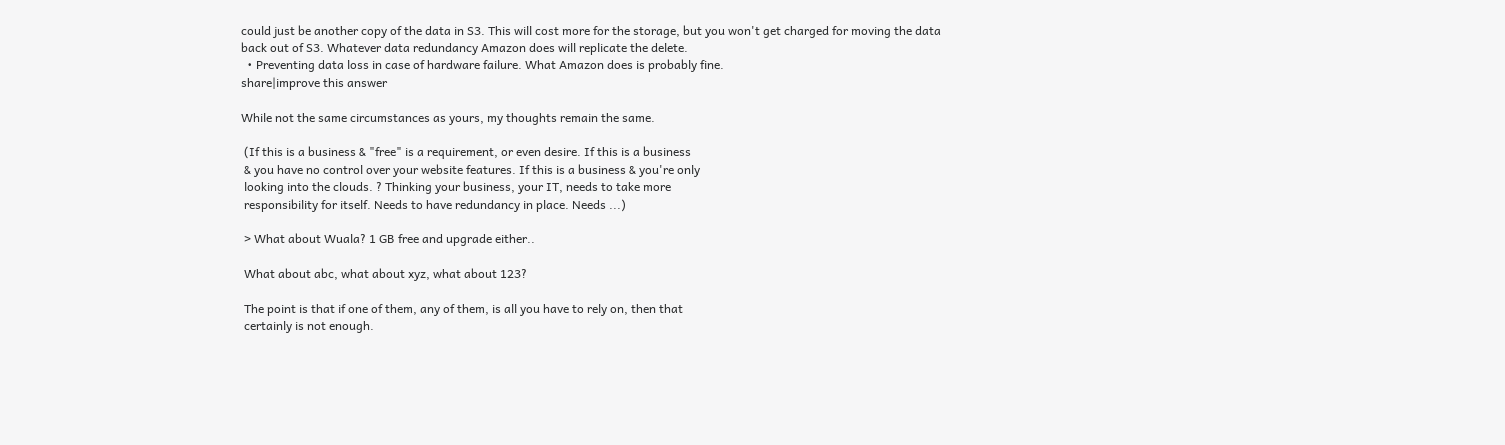could just be another copy of the data in S3. This will cost more for the storage, but you won't get charged for moving the data back out of S3. Whatever data redundancy Amazon does will replicate the delete.
  • Preventing data loss in case of hardware failure. What Amazon does is probably fine.
share|improve this answer

While not the same circumstances as yours, my thoughts remain the same.

 (If this is a business & "free" is a requirement, or even desire. If this is a business
 & you have no control over your website features. If this is a business & you're only
 looking into the clouds. ? Thinking your business, your IT, needs to take more
 responsibility for itself. Needs to have redundancy in place. Needs ...)

 > What about Wuala? 1 GB free and upgrade either..

 What about abc, what about xyz, what about 123?

 The point is that if one of them, any of them, is all you have to rely on, then that
 certainly is not enough.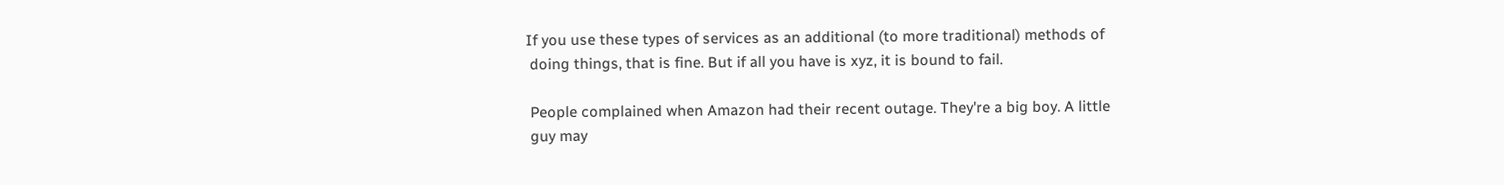If you use these types of services as an additional (to more traditional) methods of
 doing things, that is fine. But if all you have is xyz, it is bound to fail.

 People complained when Amazon had their recent outage. They're a big boy. A little
 guy may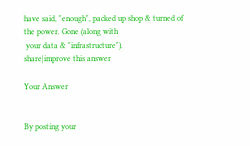have said, "enough", packed up shop & turned of the power. Gone (along with
 your data & "infrastructure").
share|improve this answer

Your Answer


By posting your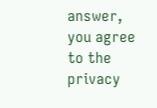answer, you agree to the privacy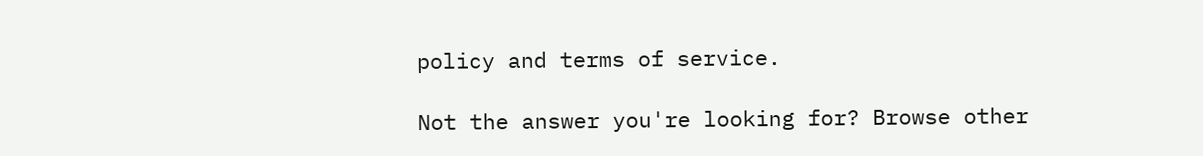policy and terms of service.

Not the answer you're looking for? Browse other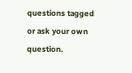questions tagged or ask your own question.